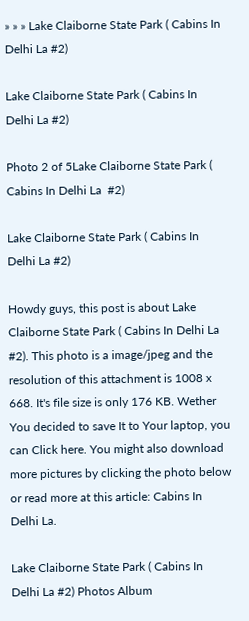» » » Lake Claiborne State Park ( Cabins In Delhi La #2)

Lake Claiborne State Park ( Cabins In Delhi La #2)

Photo 2 of 5Lake Claiborne State Park ( Cabins In Delhi La  #2)

Lake Claiborne State Park ( Cabins In Delhi La #2)

Howdy guys, this post is about Lake Claiborne State Park ( Cabins In Delhi La #2). This photo is a image/jpeg and the resolution of this attachment is 1008 x 668. It's file size is only 176 KB. Wether You decided to save It to Your laptop, you can Click here. You might also download more pictures by clicking the photo below or read more at this article: Cabins In Delhi La.

Lake Claiborne State Park ( Cabins In Delhi La #2) Photos Album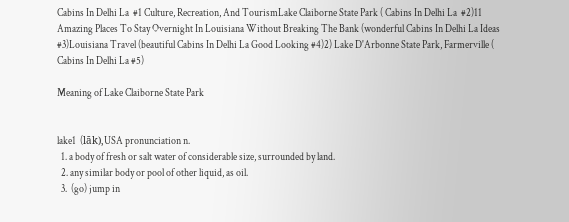Cabins In Delhi La  #1 Culture, Recreation, And TourismLake Claiborne State Park ( Cabins In Delhi La  #2)11 Amazing Places To Stay Overnight In Louisiana Without Breaking The Bank (wonderful Cabins In Delhi La Ideas #3)Louisiana Travel (beautiful Cabins In Delhi La Good Looking #4)2) Lake D'Arbonne State Park, Farmerville ( Cabins In Delhi La #5)

Meaning of Lake Claiborne State Park


lake1  (lāk),USA pronunciation n.
  1. a body of fresh or salt water of considerable size, surrounded by land.
  2. any similar body or pool of other liquid, as oil.
  3.  (go) jump in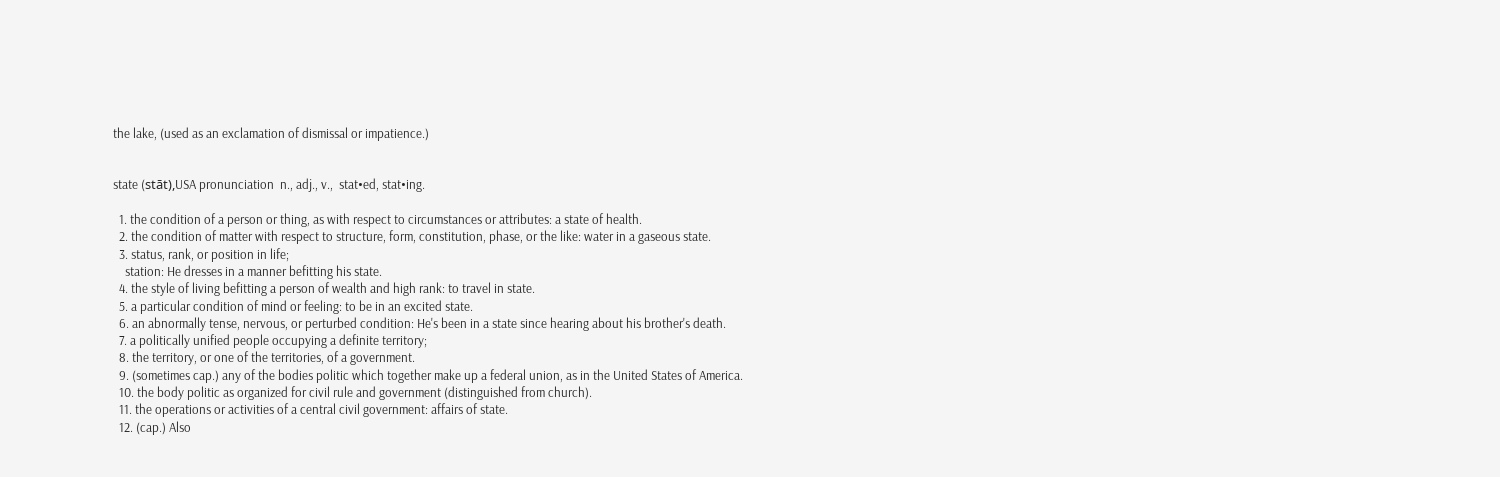the lake, (used as an exclamation of dismissal or impatience.)


state (stāt),USA pronunciation  n., adj., v.,  stat•ed, stat•ing.

  1. the condition of a person or thing, as with respect to circumstances or attributes: a state of health.
  2. the condition of matter with respect to structure, form, constitution, phase, or the like: water in a gaseous state.
  3. status, rank, or position in life;
    station: He dresses in a manner befitting his state.
  4. the style of living befitting a person of wealth and high rank: to travel in state.
  5. a particular condition of mind or feeling: to be in an excited state.
  6. an abnormally tense, nervous, or perturbed condition: He's been in a state since hearing about his brother's death.
  7. a politically unified people occupying a definite territory;
  8. the territory, or one of the territories, of a government.
  9. (sometimes cap.) any of the bodies politic which together make up a federal union, as in the United States of America.
  10. the body politic as organized for civil rule and government (distinguished from church).
  11. the operations or activities of a central civil government: affairs of state.
  12. (cap.) Also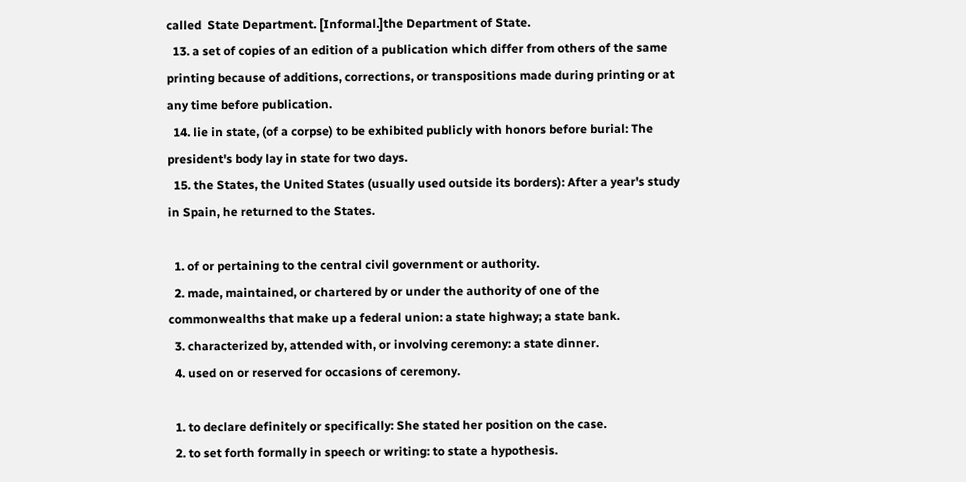called  State Department. [Informal.]the Department of State.
  13. a set of copies of an edition of a publication which differ from others of the same printing because of additions, corrections, or transpositions made during printing or at any time before publication.
  14. lie in state, (of a corpse) to be exhibited publicly with honors before burial: The president's body lay in state for two days.
  15. the States, the United States (usually used outside its borders): After a year's study in Spain, he returned to the States.

  1. of or pertaining to the central civil government or authority.
  2. made, maintained, or chartered by or under the authority of one of the commonwealths that make up a federal union: a state highway; a state bank.
  3. characterized by, attended with, or involving ceremony: a state dinner.
  4. used on or reserved for occasions of ceremony.

  1. to declare definitely or specifically: She stated her position on the case.
  2. to set forth formally in speech or writing: to state a hypothesis.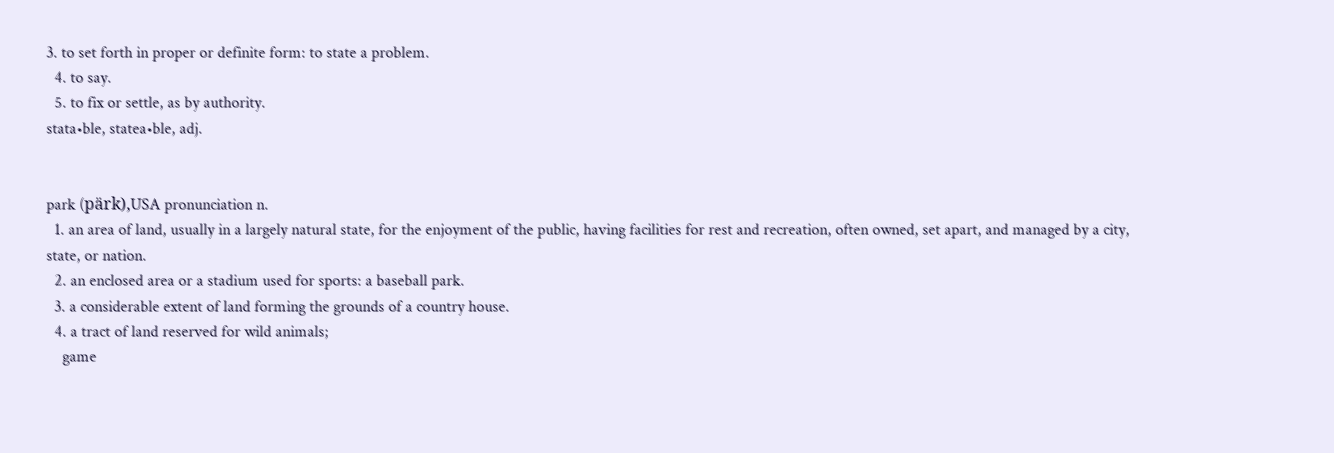3. to set forth in proper or definite form: to state a problem.
  4. to say.
  5. to fix or settle, as by authority.
stata•ble, statea•ble, adj.


park (pärk),USA pronunciation n.
  1. an area of land, usually in a largely natural state, for the enjoyment of the public, having facilities for rest and recreation, often owned, set apart, and managed by a city, state, or nation.
  2. an enclosed area or a stadium used for sports: a baseball park.
  3. a considerable extent of land forming the grounds of a country house.
  4. a tract of land reserved for wild animals;
    game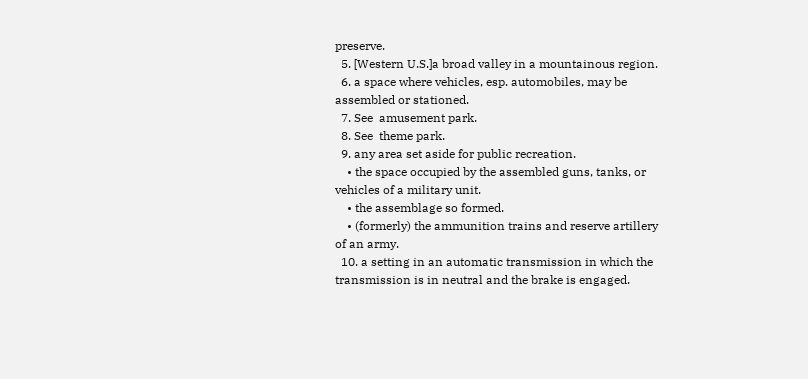preserve.
  5. [Western U.S.]a broad valley in a mountainous region.
  6. a space where vehicles, esp. automobiles, may be assembled or stationed.
  7. See  amusement park.
  8. See  theme park.
  9. any area set aside for public recreation.
    • the space occupied by the assembled guns, tanks, or vehicles of a military unit.
    • the assemblage so formed.
    • (formerly) the ammunition trains and reserve artillery of an army.
  10. a setting in an automatic transmission in which the transmission is in neutral and the brake is engaged.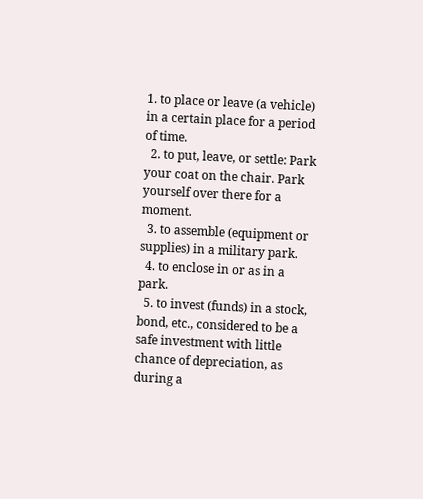1. to place or leave (a vehicle) in a certain place for a period of time.
  2. to put, leave, or settle: Park your coat on the chair. Park yourself over there for a moment.
  3. to assemble (equipment or supplies) in a military park.
  4. to enclose in or as in a park.
  5. to invest (funds) in a stock, bond, etc., considered to be a safe investment with little chance of depreciation, as during a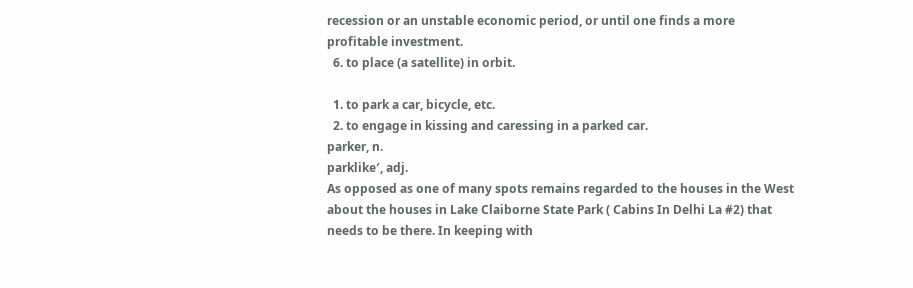recession or an unstable economic period, or until one finds a more profitable investment.
  6. to place (a satellite) in orbit.

  1. to park a car, bicycle, etc.
  2. to engage in kissing and caressing in a parked car.
parker, n.
parklike′, adj.
As opposed as one of many spots remains regarded to the houses in the West about the houses in Lake Claiborne State Park ( Cabins In Delhi La #2) that needs to be there. In keeping with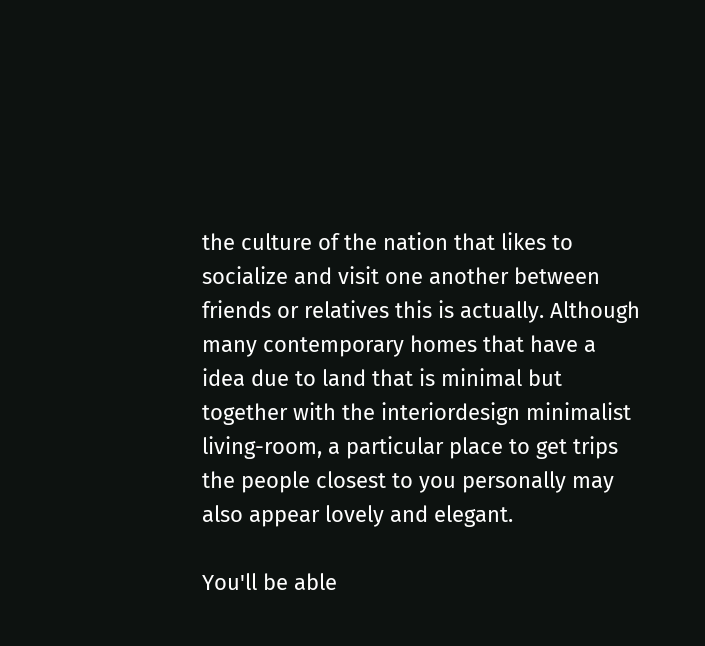the culture of the nation that likes to socialize and visit one another between friends or relatives this is actually. Although many contemporary homes that have a idea due to land that is minimal but together with the interiordesign minimalist living-room, a particular place to get trips the people closest to you personally may also appear lovely and elegant.

You'll be able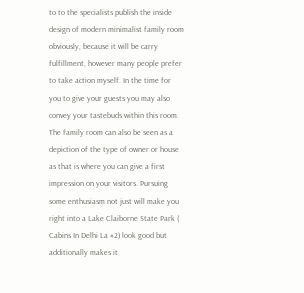to to the specialists publish the inside design of modern minimalist family room obviously, because it will be carry fulfillment, however many people prefer to take action myself. In the time for you to give your guests you may also convey your tastebuds within this room. The family room can also be seen as a depiction of the type of owner or house as that is where you can give a first impression on your visitors. Pursuing some enthusiasm not just will make you right into a Lake Claiborne State Park ( Cabins In Delhi La #2) look good but additionally makes it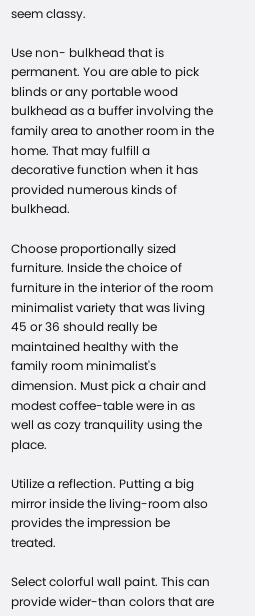seem classy.

Use non- bulkhead that is permanent. You are able to pick blinds or any portable wood bulkhead as a buffer involving the family area to another room in the home. That may fulfill a decorative function when it has provided numerous kinds of bulkhead.

Choose proportionally sized furniture. Inside the choice of furniture in the interior of the room minimalist variety that was living 45 or 36 should really be maintained healthy with the family room minimalist's dimension. Must pick a chair and modest coffee-table were in as well as cozy tranquility using the place.

Utilize a reflection. Putting a big mirror inside the living-room also provides the impression be treated.

Select colorful wall paint. This can provide wider-than colors that are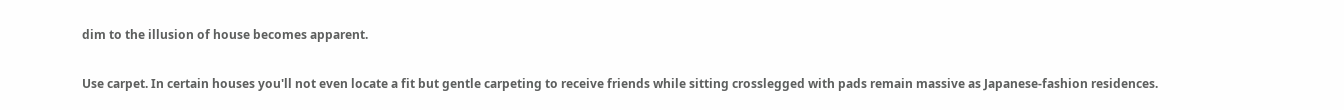dim to the illusion of house becomes apparent.

Use carpet. In certain houses you'll not even locate a fit but gentle carpeting to receive friends while sitting crosslegged with pads remain massive as Japanese-fashion residences.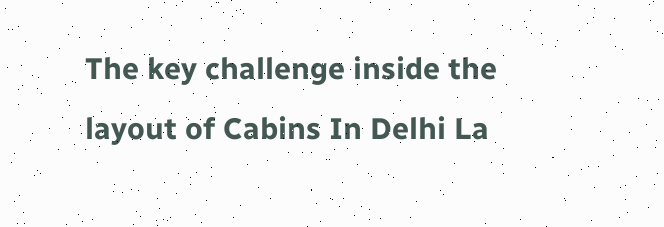The key challenge inside the layout of Cabins In Delhi La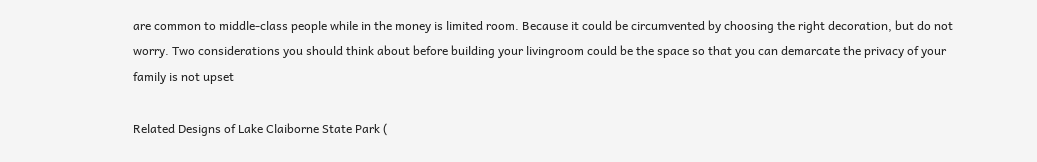are common to middle-class people while in the money is limited room. Because it could be circumvented by choosing the right decoration, but do not worry. Two considerations you should think about before building your livingroom could be the space so that you can demarcate the privacy of your family is not upset

Related Designs of Lake Claiborne State Park (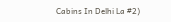Cabins In Delhi La #2)